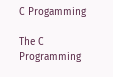C Progamming

The C Programming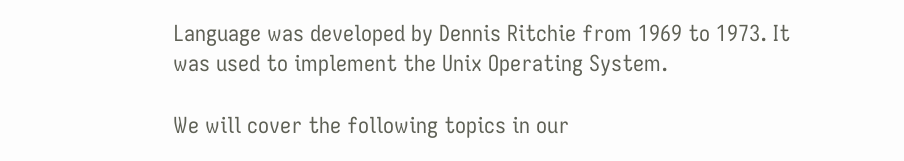Language was developed by Dennis Ritchie from 1969 to 1973. It was used to implement the Unix Operating System.

We will cover the following topics in our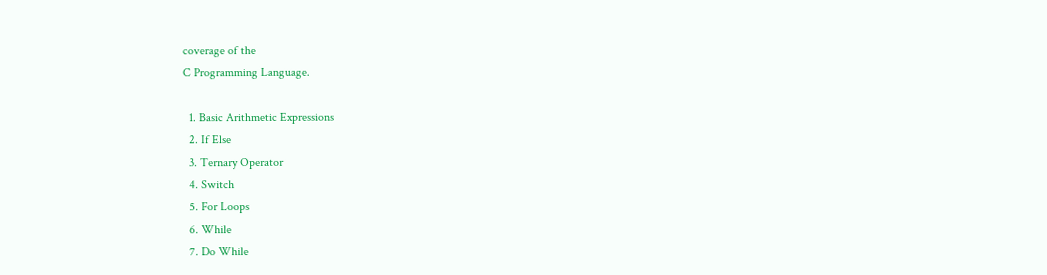coverage of the
C Programming Language.

  1. Basic Arithmetic Expressions
  2. If Else
  3. Ternary Operator
  4. Switch
  5. For Loops
  6. While
  7. Do While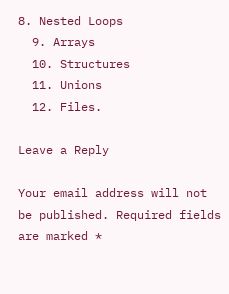8. Nested Loops
  9. Arrays
  10. Structures
  11. Unions
  12. Files.

Leave a Reply

Your email address will not be published. Required fields are marked *